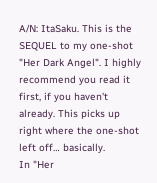A/N: ItaSaku. This is the SEQUEL to my one-shot "Her Dark Angel". I highly recommend you read it first, if you haven't already. This picks up right where the one-shot left off… basically.
In "Her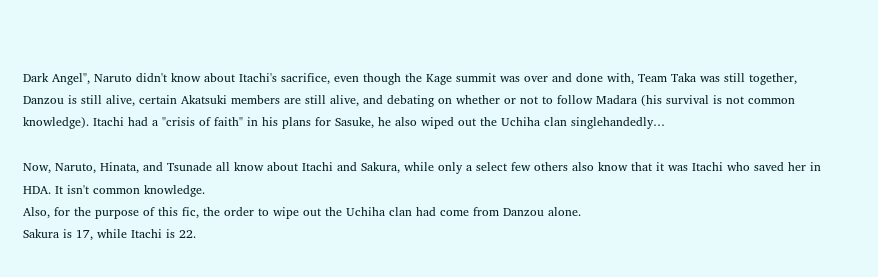Dark Angel", Naruto didn't know about Itachi's sacrifice, even though the Kage summit was over and done with, Team Taka was still together, Danzou is still alive, certain Akatsuki members are still alive, and debating on whether or not to follow Madara (his survival is not common knowledge). Itachi had a "crisis of faith" in his plans for Sasuke, he also wiped out the Uchiha clan singlehandedly…

Now, Naruto, Hinata, and Tsunade all know about Itachi and Sakura, while only a select few others also know that it was Itachi who saved her in HDA. It isn't common knowledge.
Also, for the purpose of this fic, the order to wipe out the Uchiha clan had come from Danzou alone.
Sakura is 17, while Itachi is 22.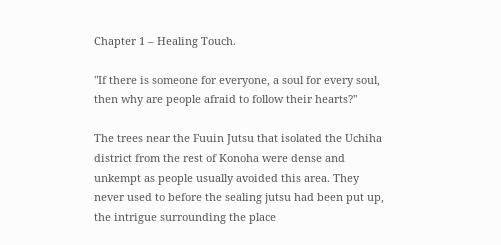Chapter 1 – Healing Touch.

"If there is someone for everyone, a soul for every soul, then why are people afraid to follow their hearts?"

The trees near the Fuuin Jutsu that isolated the Uchiha district from the rest of Konoha were dense and unkempt as people usually avoided this area. They never used to before the sealing jutsu had been put up, the intrigue surrounding the place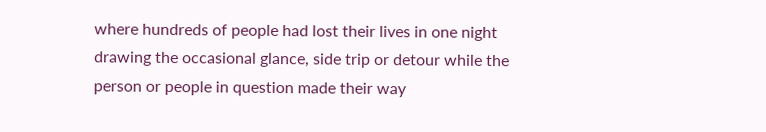where hundreds of people had lost their lives in one night drawing the occasional glance, side trip or detour while the person or people in question made their way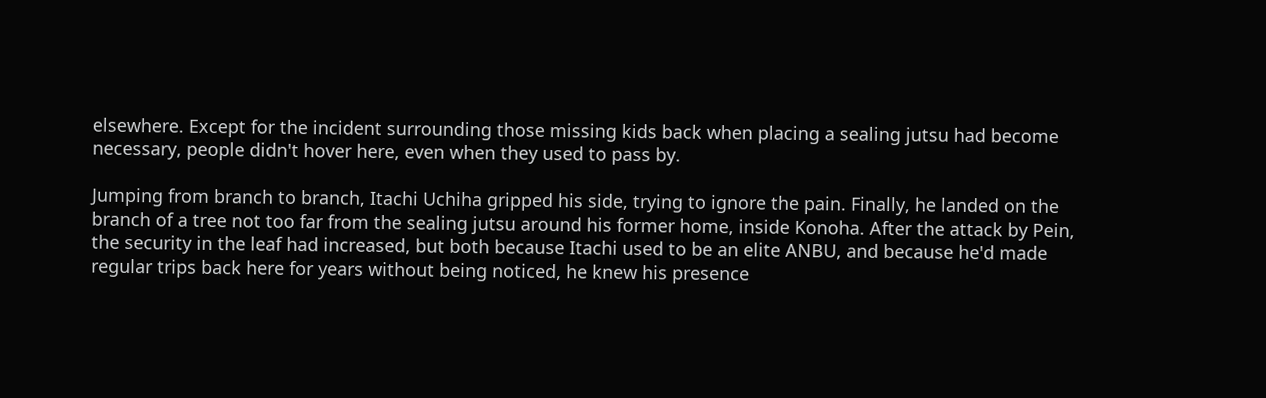elsewhere. Except for the incident surrounding those missing kids back when placing a sealing jutsu had become necessary, people didn't hover here, even when they used to pass by.

Jumping from branch to branch, Itachi Uchiha gripped his side, trying to ignore the pain. Finally, he landed on the branch of a tree not too far from the sealing jutsu around his former home, inside Konoha. After the attack by Pein, the security in the leaf had increased, but both because Itachi used to be an elite ANBU, and because he'd made regular trips back here for years without being noticed, he knew his presence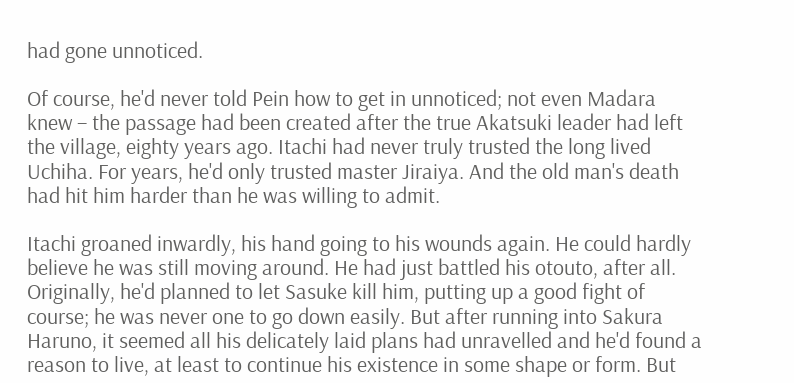had gone unnoticed.

Of course, he'd never told Pein how to get in unnoticed; not even Madara knew – the passage had been created after the true Akatsuki leader had left the village, eighty years ago. Itachi had never truly trusted the long lived Uchiha. For years, he'd only trusted master Jiraiya. And the old man's death had hit him harder than he was willing to admit.

Itachi groaned inwardly, his hand going to his wounds again. He could hardly believe he was still moving around. He had just battled his otouto, after all. Originally, he'd planned to let Sasuke kill him, putting up a good fight of course; he was never one to go down easily. But after running into Sakura Haruno, it seemed all his delicately laid plans had unravelled and he'd found a reason to live, at least to continue his existence in some shape or form. But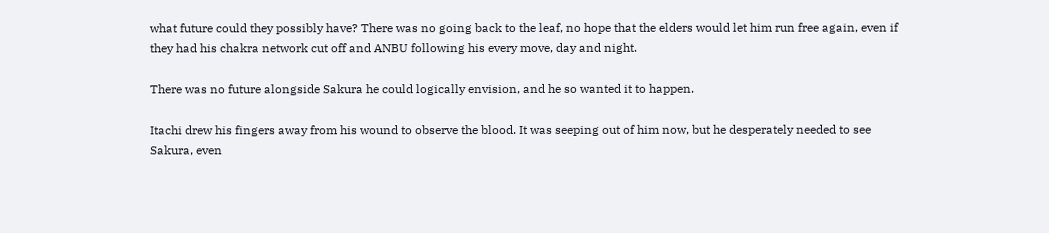what future could they possibly have? There was no going back to the leaf, no hope that the elders would let him run free again, even if they had his chakra network cut off and ANBU following his every move, day and night.

There was no future alongside Sakura he could logically envision, and he so wanted it to happen.

Itachi drew his fingers away from his wound to observe the blood. It was seeping out of him now, but he desperately needed to see Sakura, even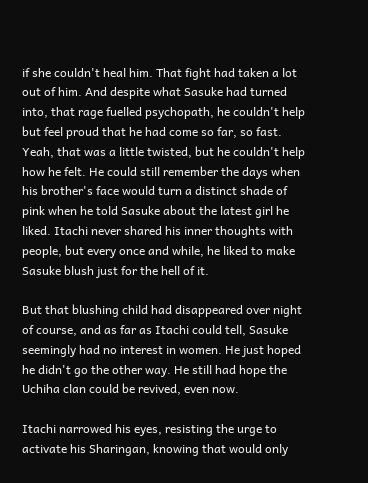if she couldn't heal him. That fight had taken a lot out of him. And despite what Sasuke had turned into, that rage fuelled psychopath, he couldn't help but feel proud that he had come so far, so fast. Yeah, that was a little twisted, but he couldn't help how he felt. He could still remember the days when his brother's face would turn a distinct shade of pink when he told Sasuke about the latest girl he liked. Itachi never shared his inner thoughts with people, but every once and while, he liked to make Sasuke blush just for the hell of it.

But that blushing child had disappeared over night of course, and as far as Itachi could tell, Sasuke seemingly had no interest in women. He just hoped he didn't go the other way. He still had hope the Uchiha clan could be revived, even now.

Itachi narrowed his eyes, resisting the urge to activate his Sharingan, knowing that would only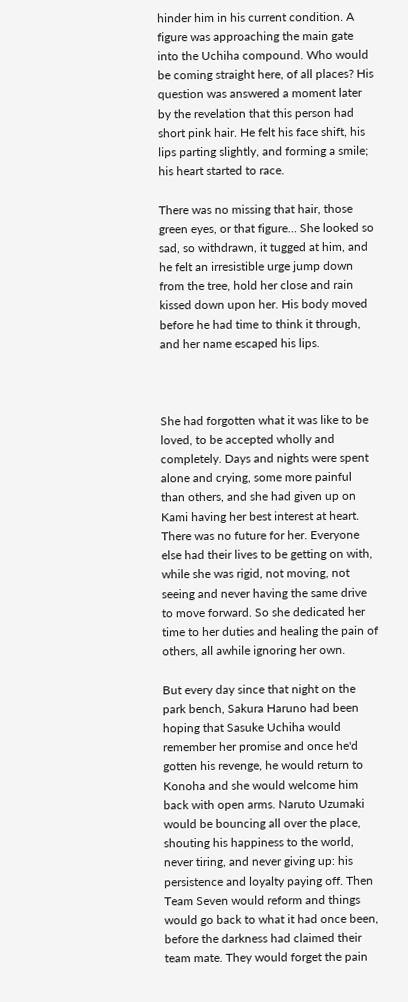hinder him in his current condition. A figure was approaching the main gate into the Uchiha compound. Who would be coming straight here, of all places? His question was answered a moment later by the revelation that this person had short pink hair. He felt his face shift, his lips parting slightly, and forming a smile; his heart started to race.

There was no missing that hair, those green eyes, or that figure… She looked so sad, so withdrawn, it tugged at him, and he felt an irresistible urge jump down from the tree, hold her close and rain kissed down upon her. His body moved before he had time to think it through, and her name escaped his lips.



She had forgotten what it was like to be loved, to be accepted wholly and completely. Days and nights were spent alone and crying, some more painful than others, and she had given up on Kami having her best interest at heart. There was no future for her. Everyone else had their lives to be getting on with, while she was rigid, not moving, not seeing and never having the same drive to move forward. So she dedicated her time to her duties and healing the pain of others, all awhile ignoring her own.

But every day since that night on the park bench, Sakura Haruno had been hoping that Sasuke Uchiha would remember her promise and once he'd gotten his revenge, he would return to Konoha and she would welcome him back with open arms. Naruto Uzumaki would be bouncing all over the place, shouting his happiness to the world, never tiring, and never giving up: his persistence and loyalty paying off. Then Team Seven would reform and things would go back to what it had once been, before the darkness had claimed their team mate. They would forget the pain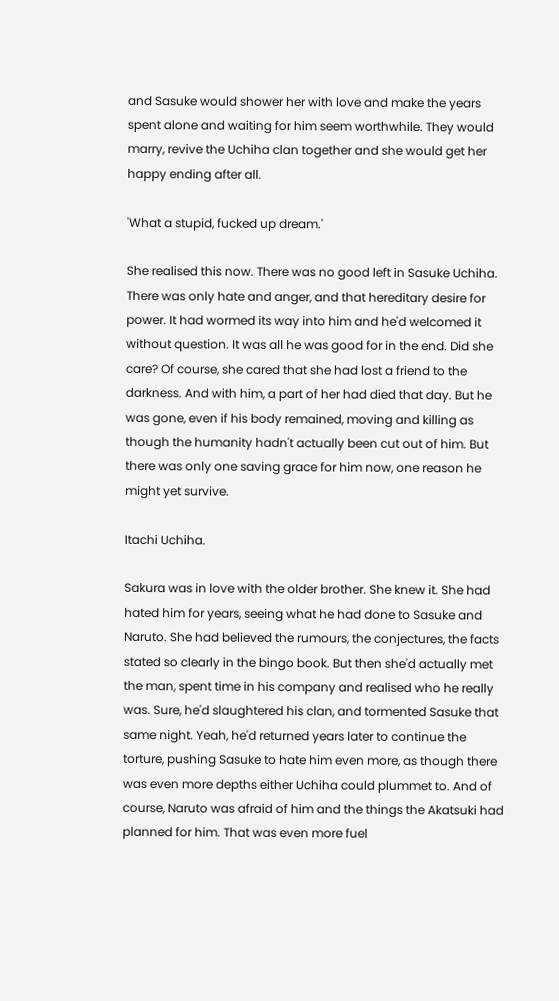and Sasuke would shower her with love and make the years spent alone and waiting for him seem worthwhile. They would marry, revive the Uchiha clan together and she would get her happy ending after all.

'What a stupid, fucked up dream.'

She realised this now. There was no good left in Sasuke Uchiha. There was only hate and anger, and that hereditary desire for power. It had wormed its way into him and he'd welcomed it without question. It was all he was good for in the end. Did she care? Of course, she cared that she had lost a friend to the darkness. And with him, a part of her had died that day. But he was gone, even if his body remained, moving and killing as though the humanity hadn't actually been cut out of him. But there was only one saving grace for him now, one reason he might yet survive.

Itachi Uchiha.

Sakura was in love with the older brother. She knew it. She had hated him for years, seeing what he had done to Sasuke and Naruto. She had believed the rumours, the conjectures, the facts stated so clearly in the bingo book. But then she'd actually met the man, spent time in his company and realised who he really was. Sure, he'd slaughtered his clan, and tormented Sasuke that same night. Yeah, he'd returned years later to continue the torture, pushing Sasuke to hate him even more, as though there was even more depths either Uchiha could plummet to. And of course, Naruto was afraid of him and the things the Akatsuki had planned for him. That was even more fuel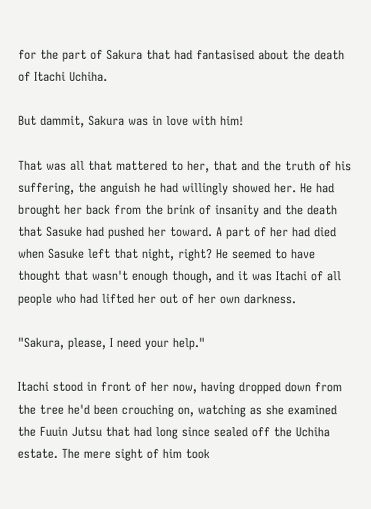for the part of Sakura that had fantasised about the death of Itachi Uchiha.

But dammit, Sakura was in love with him!

That was all that mattered to her, that and the truth of his suffering, the anguish he had willingly showed her. He had brought her back from the brink of insanity and the death that Sasuke had pushed her toward. A part of her had died when Sasuke left that night, right? He seemed to have thought that wasn't enough though, and it was Itachi of all people who had lifted her out of her own darkness.

"Sakura, please, I need your help."

Itachi stood in front of her now, having dropped down from the tree he'd been crouching on, watching as she examined the Fuuin Jutsu that had long since sealed off the Uchiha estate. The mere sight of him took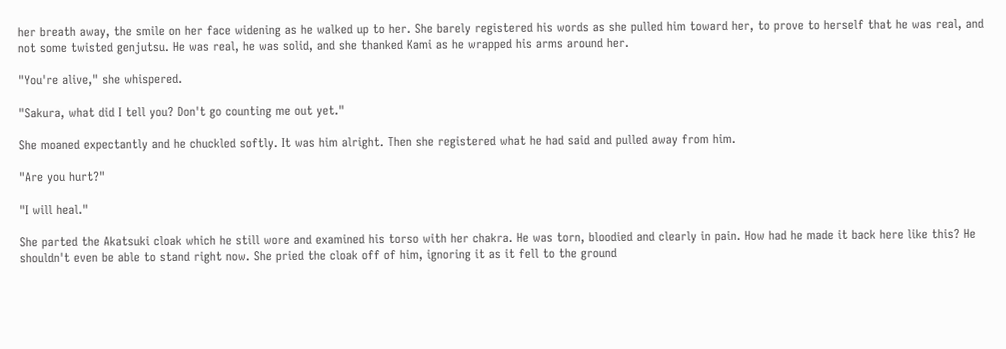her breath away, the smile on her face widening as he walked up to her. She barely registered his words as she pulled him toward her, to prove to herself that he was real, and not some twisted genjutsu. He was real, he was solid, and she thanked Kami as he wrapped his arms around her.

"You're alive," she whispered.

"Sakura, what did I tell you? Don't go counting me out yet."

She moaned expectantly and he chuckled softly. It was him alright. Then she registered what he had said and pulled away from him.

"Are you hurt?"

"I will heal."

She parted the Akatsuki cloak which he still wore and examined his torso with her chakra. He was torn, bloodied and clearly in pain. How had he made it back here like this? He shouldn't even be able to stand right now. She pried the cloak off of him, ignoring it as it fell to the ground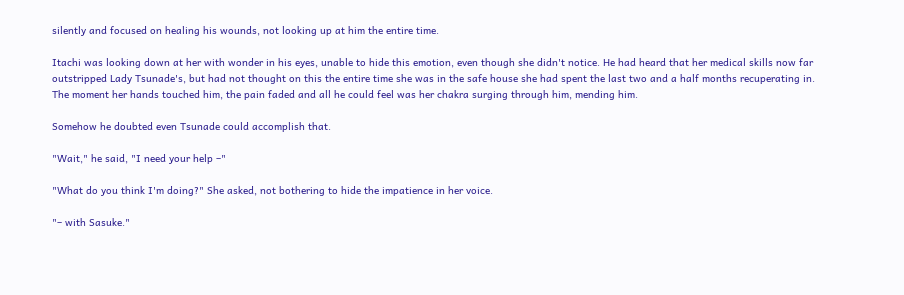silently and focused on healing his wounds, not looking up at him the entire time.

Itachi was looking down at her with wonder in his eyes, unable to hide this emotion, even though she didn't notice. He had heard that her medical skills now far outstripped Lady Tsunade's, but had not thought on this the entire time she was in the safe house she had spent the last two and a half months recuperating in. The moment her hands touched him, the pain faded and all he could feel was her chakra surging through him, mending him.

Somehow he doubted even Tsunade could accomplish that.

"Wait," he said, "I need your help –"

"What do you think I'm doing?" She asked, not bothering to hide the impatience in her voice.

"– with Sasuke."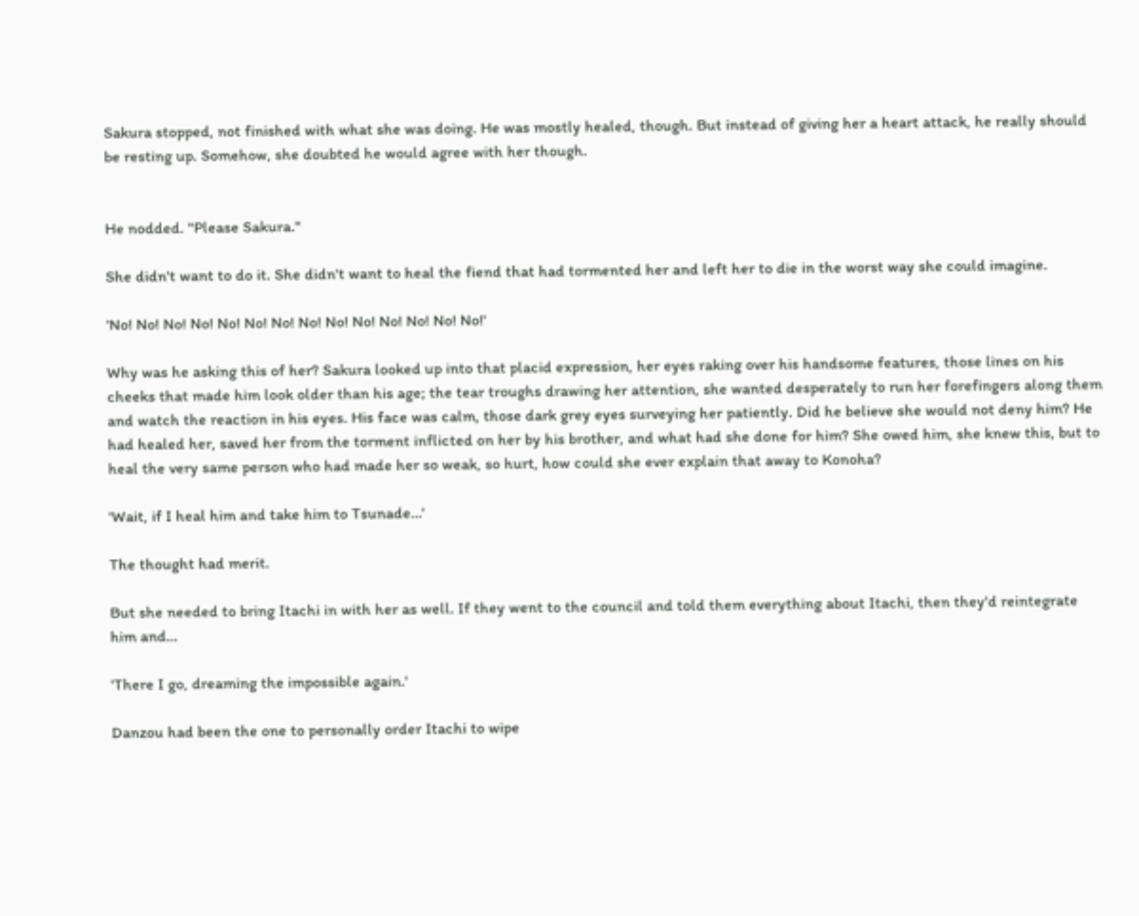Sakura stopped, not finished with what she was doing. He was mostly healed, though. But instead of giving her a heart attack, he really should be resting up. Somehow, she doubted he would agree with her though.


He nodded. "Please Sakura."

She didn't want to do it. She didn't want to heal the fiend that had tormented her and left her to die in the worst way she could imagine.

'No! No! No! No! No! No! No! No! No! No! No! No! No! No!'

Why was he asking this of her? Sakura looked up into that placid expression, her eyes raking over his handsome features, those lines on his cheeks that made him look older than his age; the tear troughs drawing her attention, she wanted desperately to run her forefingers along them and watch the reaction in his eyes. His face was calm, those dark grey eyes surveying her patiently. Did he believe she would not deny him? He had healed her, saved her from the torment inflicted on her by his brother, and what had she done for him? She owed him, she knew this, but to heal the very same person who had made her so weak, so hurt, how could she ever explain that away to Konoha?

'Wait, if I heal him and take him to Tsunade…'

The thought had merit.

But she needed to bring Itachi in with her as well. If they went to the council and told them everything about Itachi, then they'd reintegrate him and…

'There I go, dreaming the impossible again.'

Danzou had been the one to personally order Itachi to wipe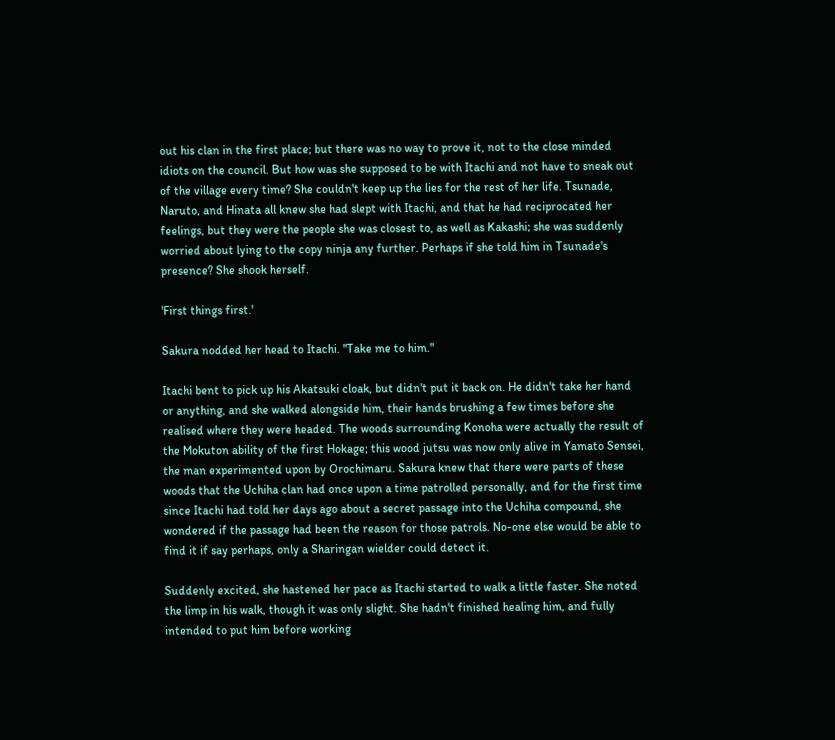out his clan in the first place; but there was no way to prove it, not to the close minded idiots on the council. But how was she supposed to be with Itachi and not have to sneak out of the village every time? She couldn't keep up the lies for the rest of her life. Tsunade, Naruto, and Hinata all knew she had slept with Itachi, and that he had reciprocated her feelings, but they were the people she was closest to, as well as Kakashi; she was suddenly worried about lying to the copy ninja any further. Perhaps if she told him in Tsunade's presence? She shook herself.

'First things first.'

Sakura nodded her head to Itachi. "Take me to him."

Itachi bent to pick up his Akatsuki cloak, but didn't put it back on. He didn't take her hand or anything, and she walked alongside him, their hands brushing a few times before she realised where they were headed. The woods surrounding Konoha were actually the result of the Mokuton ability of the first Hokage; this wood jutsu was now only alive in Yamato Sensei, the man experimented upon by Orochimaru. Sakura knew that there were parts of these woods that the Uchiha clan had once upon a time patrolled personally, and for the first time since Itachi had told her days ago about a secret passage into the Uchiha compound, she wondered if the passage had been the reason for those patrols. No-one else would be able to find it if say perhaps, only a Sharingan wielder could detect it.

Suddenly excited, she hastened her pace as Itachi started to walk a little faster. She noted the limp in his walk, though it was only slight. She hadn't finished healing him, and fully intended to put him before working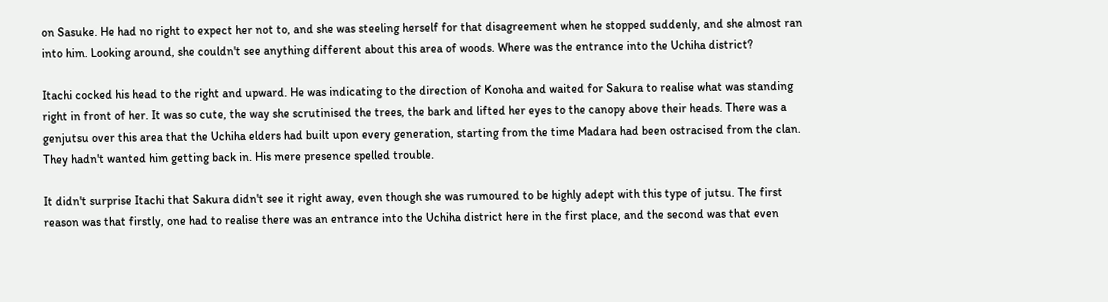on Sasuke. He had no right to expect her not to, and she was steeling herself for that disagreement when he stopped suddenly, and she almost ran into him. Looking around, she couldn't see anything different about this area of woods. Where was the entrance into the Uchiha district?

Itachi cocked his head to the right and upward. He was indicating to the direction of Konoha and waited for Sakura to realise what was standing right in front of her. It was so cute, the way she scrutinised the trees, the bark and lifted her eyes to the canopy above their heads. There was a genjutsu over this area that the Uchiha elders had built upon every generation, starting from the time Madara had been ostracised from the clan. They hadn't wanted him getting back in. His mere presence spelled trouble.

It didn't surprise Itachi that Sakura didn't see it right away, even though she was rumoured to be highly adept with this type of jutsu. The first reason was that firstly, one had to realise there was an entrance into the Uchiha district here in the first place, and the second was that even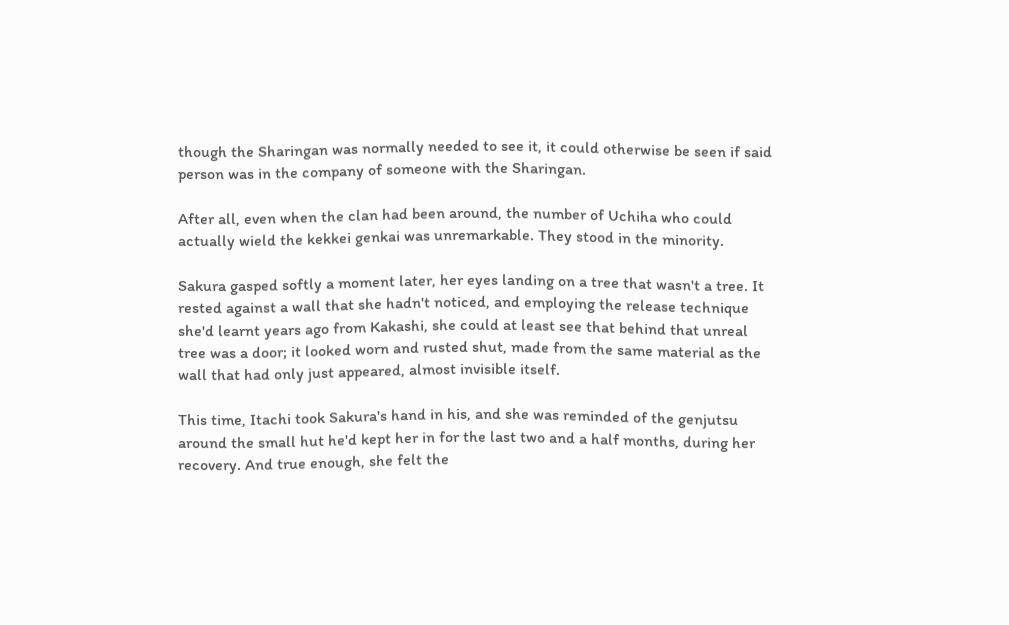though the Sharingan was normally needed to see it, it could otherwise be seen if said person was in the company of someone with the Sharingan.

After all, even when the clan had been around, the number of Uchiha who could actually wield the kekkei genkai was unremarkable. They stood in the minority.

Sakura gasped softly a moment later, her eyes landing on a tree that wasn't a tree. It rested against a wall that she hadn't noticed, and employing the release technique she'd learnt years ago from Kakashi, she could at least see that behind that unreal tree was a door; it looked worn and rusted shut, made from the same material as the wall that had only just appeared, almost invisible itself.

This time, Itachi took Sakura's hand in his, and she was reminded of the genjutsu around the small hut he'd kept her in for the last two and a half months, during her recovery. And true enough, she felt the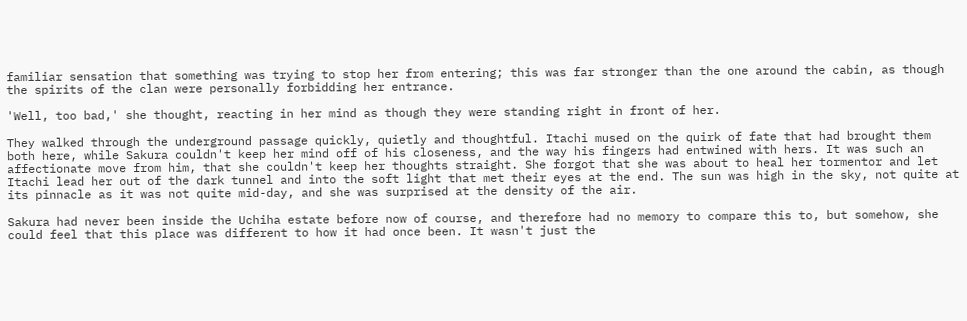familiar sensation that something was trying to stop her from entering; this was far stronger than the one around the cabin, as though the spirits of the clan were personally forbidding her entrance.

'Well, too bad,' she thought, reacting in her mind as though they were standing right in front of her.

They walked through the underground passage quickly, quietly and thoughtful. Itachi mused on the quirk of fate that had brought them both here, while Sakura couldn't keep her mind off of his closeness, and the way his fingers had entwined with hers. It was such an affectionate move from him, that she couldn't keep her thoughts straight. She forgot that she was about to heal her tormentor and let Itachi lead her out of the dark tunnel and into the soft light that met their eyes at the end. The sun was high in the sky, not quite at its pinnacle as it was not quite mid-day, and she was surprised at the density of the air.

Sakura had never been inside the Uchiha estate before now of course, and therefore had no memory to compare this to, but somehow, she could feel that this place was different to how it had once been. It wasn't just the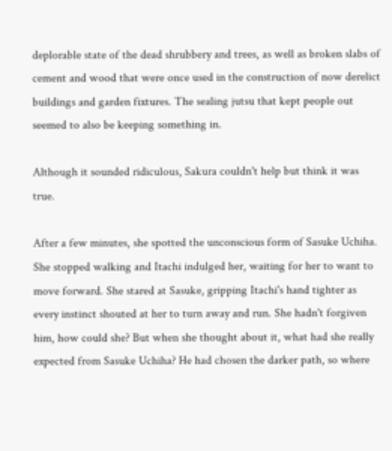deplorable state of the dead shrubbery and trees, as well as broken slabs of cement and wood that were once used in the construction of now derelict buildings and garden fixtures. The sealing jutsu that kept people out seemed to also be keeping something in.

Although it sounded ridiculous, Sakura couldn't help but think it was true.

After a few minutes, she spotted the unconscious form of Sasuke Uchiha. She stopped walking and Itachi indulged her, waiting for her to want to move forward. She stared at Sasuke, gripping Itachi's hand tighter as every instinct shouted at her to turn away and run. She hadn't forgiven him, how could she? But when she thought about it, what had she really expected from Sasuke Uchiha? He had chosen the darker path, so where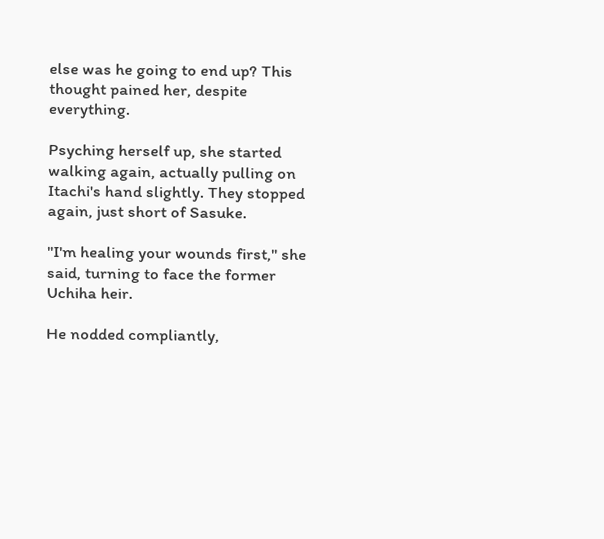else was he going to end up? This thought pained her, despite everything.

Psyching herself up, she started walking again, actually pulling on Itachi's hand slightly. They stopped again, just short of Sasuke.

"I'm healing your wounds first," she said, turning to face the former Uchiha heir.

He nodded compliantly,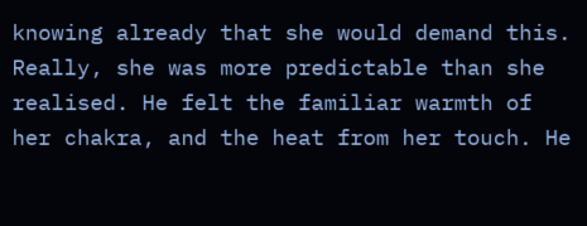knowing already that she would demand this. Really, she was more predictable than she realised. He felt the familiar warmth of her chakra, and the heat from her touch. He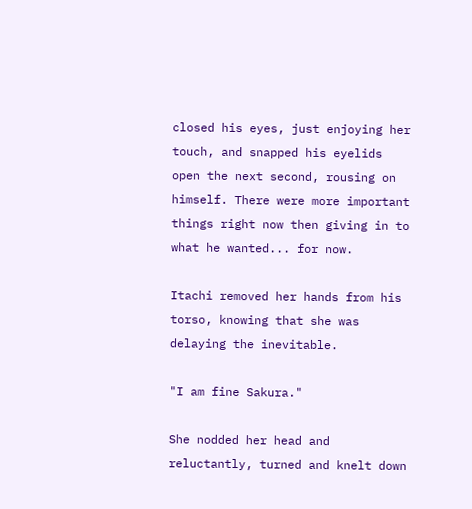closed his eyes, just enjoying her touch, and snapped his eyelids open the next second, rousing on himself. There were more important things right now then giving in to what he wanted... for now.

Itachi removed her hands from his torso, knowing that she was delaying the inevitable.

"I am fine Sakura."

She nodded her head and reluctantly, turned and knelt down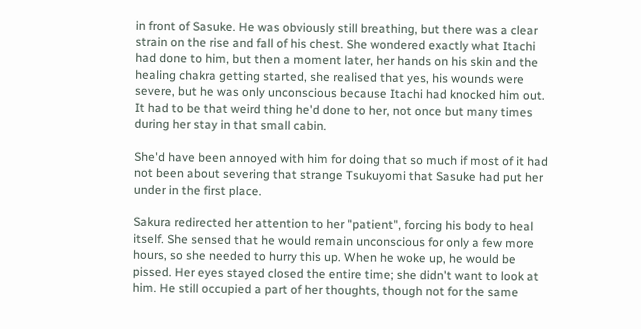in front of Sasuke. He was obviously still breathing, but there was a clear strain on the rise and fall of his chest. She wondered exactly what Itachi had done to him, but then a moment later, her hands on his skin and the healing chakra getting started, she realised that yes, his wounds were severe, but he was only unconscious because Itachi had knocked him out. It had to be that weird thing he'd done to her, not once but many times during her stay in that small cabin.

She'd have been annoyed with him for doing that so much if most of it had not been about severing that strange Tsukuyomi that Sasuke had put her under in the first place.

Sakura redirected her attention to her "patient", forcing his body to heal itself. She sensed that he would remain unconscious for only a few more hours, so she needed to hurry this up. When he woke up, he would be pissed. Her eyes stayed closed the entire time; she didn't want to look at him. He still occupied a part of her thoughts, though not for the same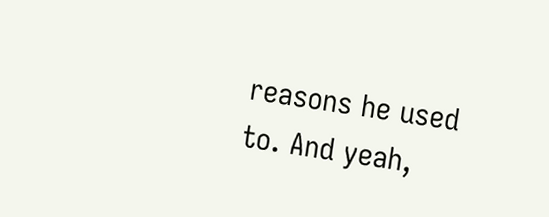reasons he used to. And yeah,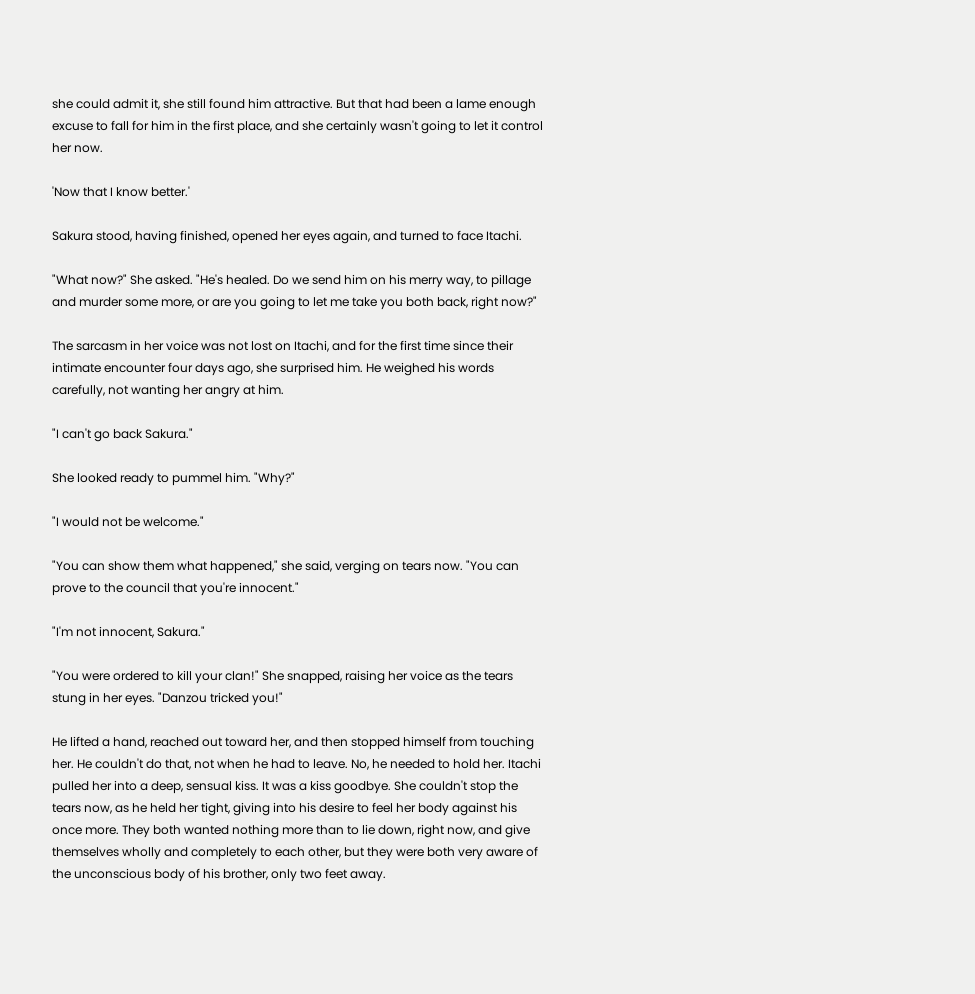she could admit it, she still found him attractive. But that had been a lame enough excuse to fall for him in the first place, and she certainly wasn't going to let it control her now.

'Now that I know better.'

Sakura stood, having finished, opened her eyes again, and turned to face Itachi.

"What now?" She asked. "He's healed. Do we send him on his merry way, to pillage and murder some more, or are you going to let me take you both back, right now?"

The sarcasm in her voice was not lost on Itachi, and for the first time since their intimate encounter four days ago, she surprised him. He weighed his words carefully, not wanting her angry at him.

"I can't go back Sakura."

She looked ready to pummel him. "Why?"

"I would not be welcome."

"You can show them what happened," she said, verging on tears now. "You can prove to the council that you're innocent."

"I'm not innocent, Sakura."

"You were ordered to kill your clan!" She snapped, raising her voice as the tears stung in her eyes. "Danzou tricked you!"

He lifted a hand, reached out toward her, and then stopped himself from touching her. He couldn't do that, not when he had to leave. No, he needed to hold her. Itachi pulled her into a deep, sensual kiss. It was a kiss goodbye. She couldn't stop the tears now, as he held her tight, giving into his desire to feel her body against his once more. They both wanted nothing more than to lie down, right now, and give themselves wholly and completely to each other, but they were both very aware of the unconscious body of his brother, only two feet away.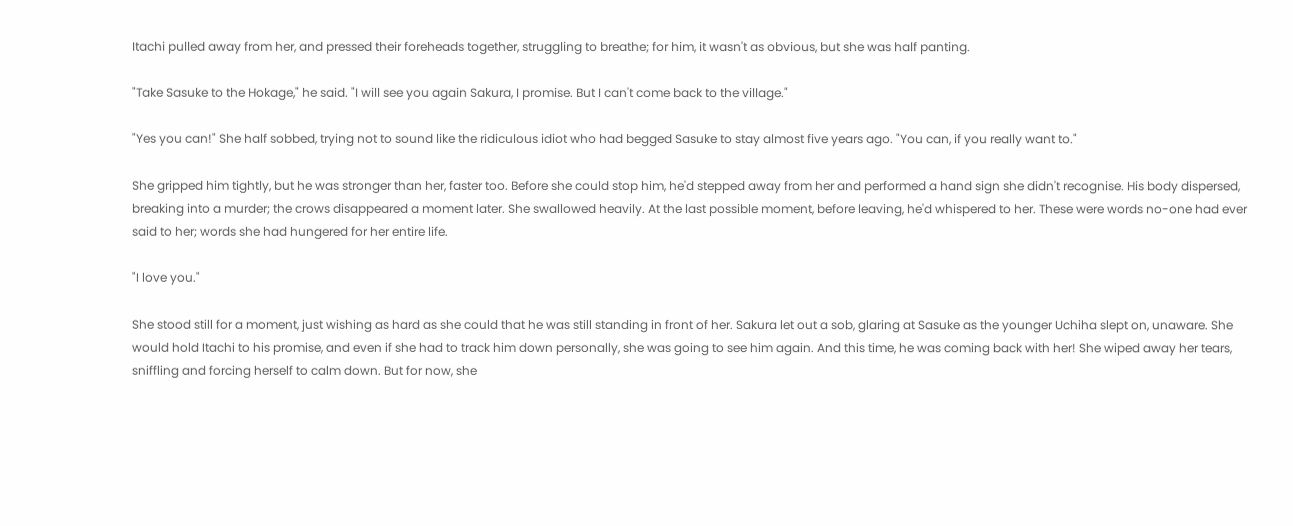Itachi pulled away from her, and pressed their foreheads together, struggling to breathe; for him, it wasn't as obvious, but she was half panting.

"Take Sasuke to the Hokage," he said. "I will see you again Sakura, I promise. But I can't come back to the village."

"Yes you can!" She half sobbed, trying not to sound like the ridiculous idiot who had begged Sasuke to stay almost five years ago. "You can, if you really want to."

She gripped him tightly, but he was stronger than her, faster too. Before she could stop him, he'd stepped away from her and performed a hand sign she didn't recognise. His body dispersed, breaking into a murder; the crows disappeared a moment later. She swallowed heavily. At the last possible moment, before leaving, he'd whispered to her. These were words no-one had ever said to her; words she had hungered for her entire life.

"I love you."

She stood still for a moment, just wishing as hard as she could that he was still standing in front of her. Sakura let out a sob, glaring at Sasuke as the younger Uchiha slept on, unaware. She would hold Itachi to his promise, and even if she had to track him down personally, she was going to see him again. And this time, he was coming back with her! She wiped away her tears, sniffling and forcing herself to calm down. But for now, she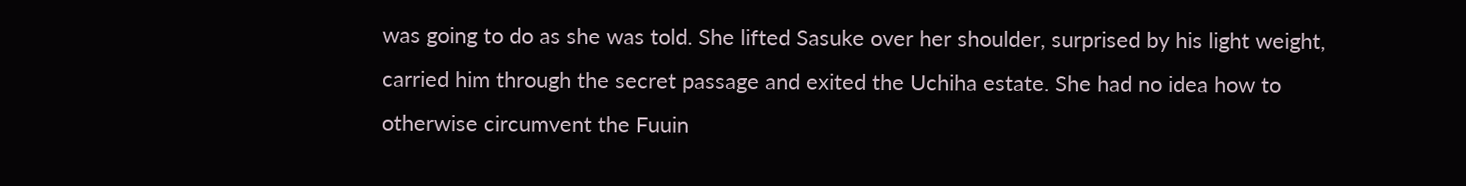was going to do as she was told. She lifted Sasuke over her shoulder, surprised by his light weight, carried him through the secret passage and exited the Uchiha estate. She had no idea how to otherwise circumvent the Fuuin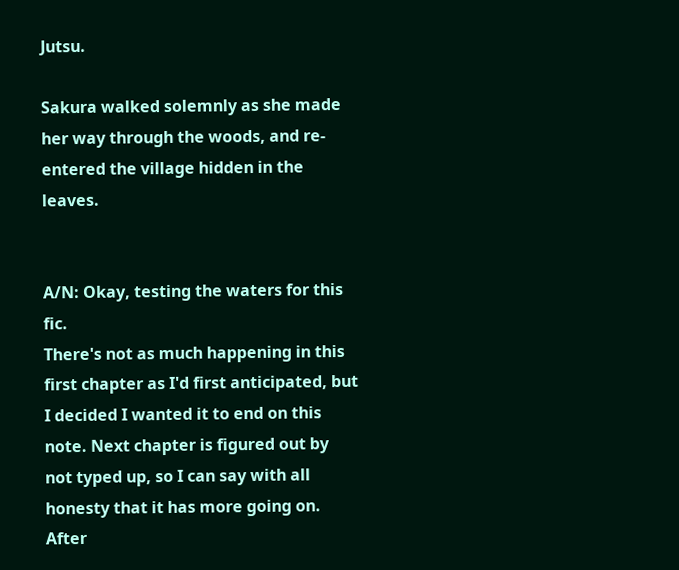Jutsu.

Sakura walked solemnly as she made her way through the woods, and re-entered the village hidden in the leaves.


A/N: Okay, testing the waters for this fic.
There's not as much happening in this first chapter as I'd first anticipated, but I decided I wanted it to end on this note. Next chapter is figured out by not typed up, so I can say with all honesty that it has more going on. After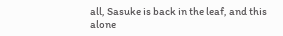all, Sasuke is back in the leaf, and this alone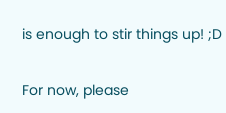is enough to stir things up! ;D

For now, please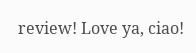review! Love ya, ciao!